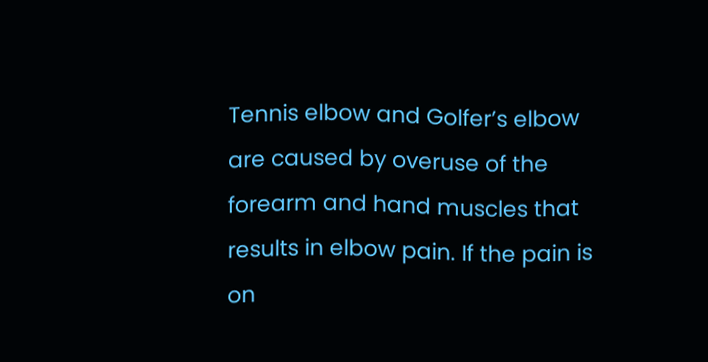Tennis elbow and Golfer’s elbow are caused by overuse of the forearm and hand muscles that results in elbow pain. If the pain is on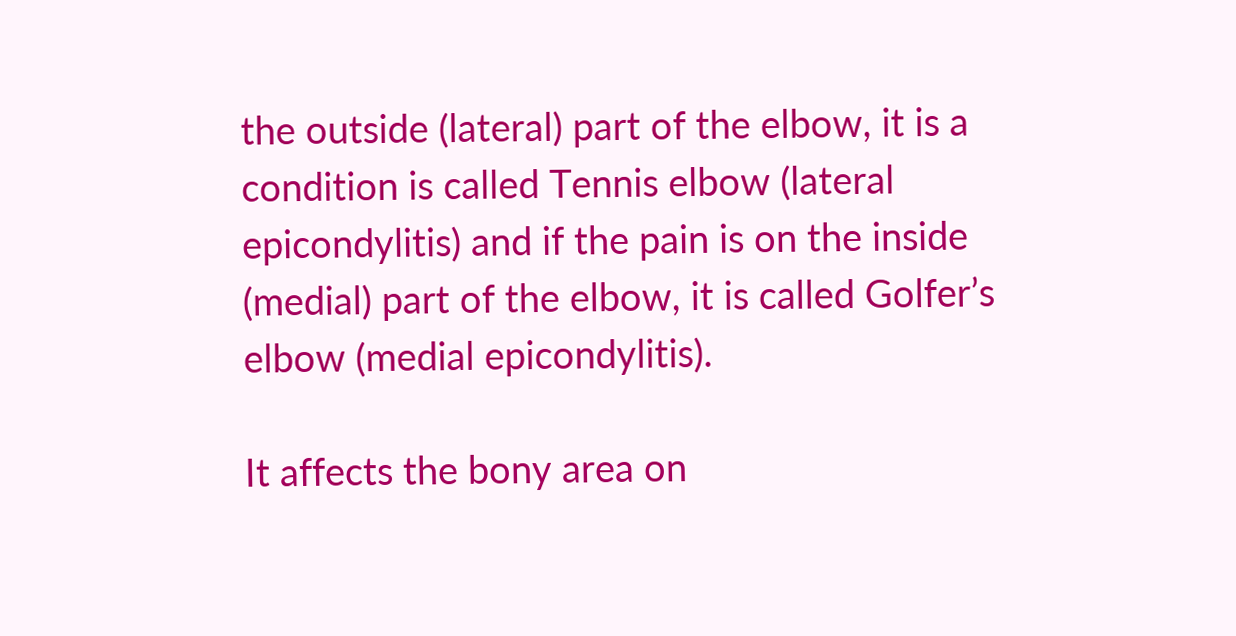the outside (lateral) part of the elbow, it is a condition is called Tennis elbow (lateral epicondylitis) and if the pain is on the inside (medial) part of the elbow, it is called Golfer’s elbow (medial epicondylitis).

It affects the bony area on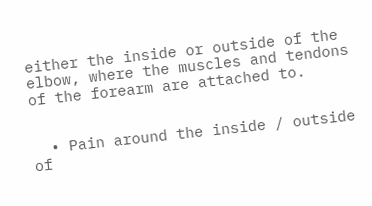either the inside or outside of the elbow, where the muscles and tendons of the forearm are attached to.


  • Pain around the inside / outside of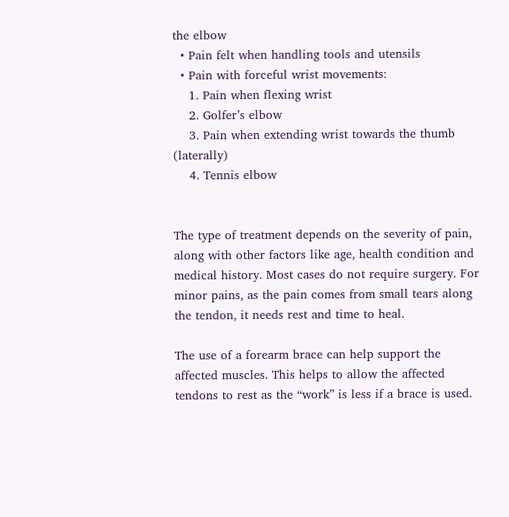the elbow
  • Pain felt when handling tools and utensils
  • Pain with forceful wrist movements:
    1. Pain when flexing wrist
    2. Golfer’s elbow
    3. Pain when extending wrist towards the thumb (laterally)
    4. Tennis elbow


The type of treatment depends on the severity of pain, along with other factors like age, health condition and medical history. Most cases do not require surgery. For minor pains, as the pain comes from small tears along the tendon, it needs rest and time to heal.

The use of a forearm brace can help support the affected muscles. This helps to allow the affected tendons to rest as the “work” is less if a brace is used.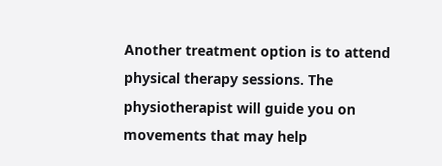Another treatment option is to attend physical therapy sessions. The physiotherapist will guide you on movements that may help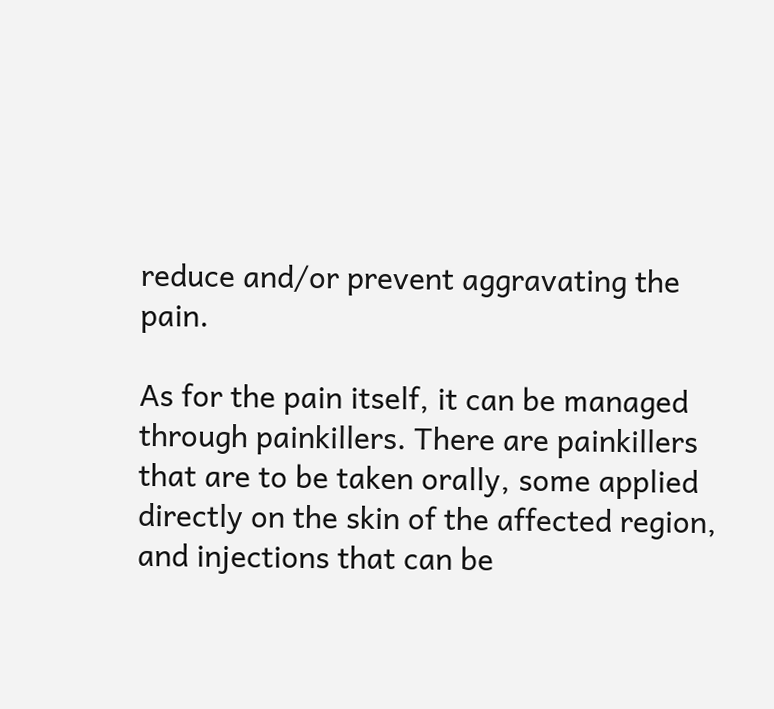reduce and/or prevent aggravating the pain.

As for the pain itself, it can be managed through painkillers. There are painkillers that are to be taken orally, some applied directly on the skin of the affected region, and injections that can be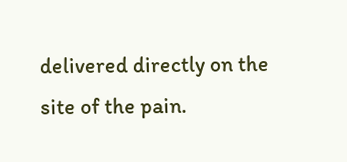delivered directly on the site of the pain.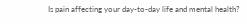Is pain affecting your day-to-day life and mental health?